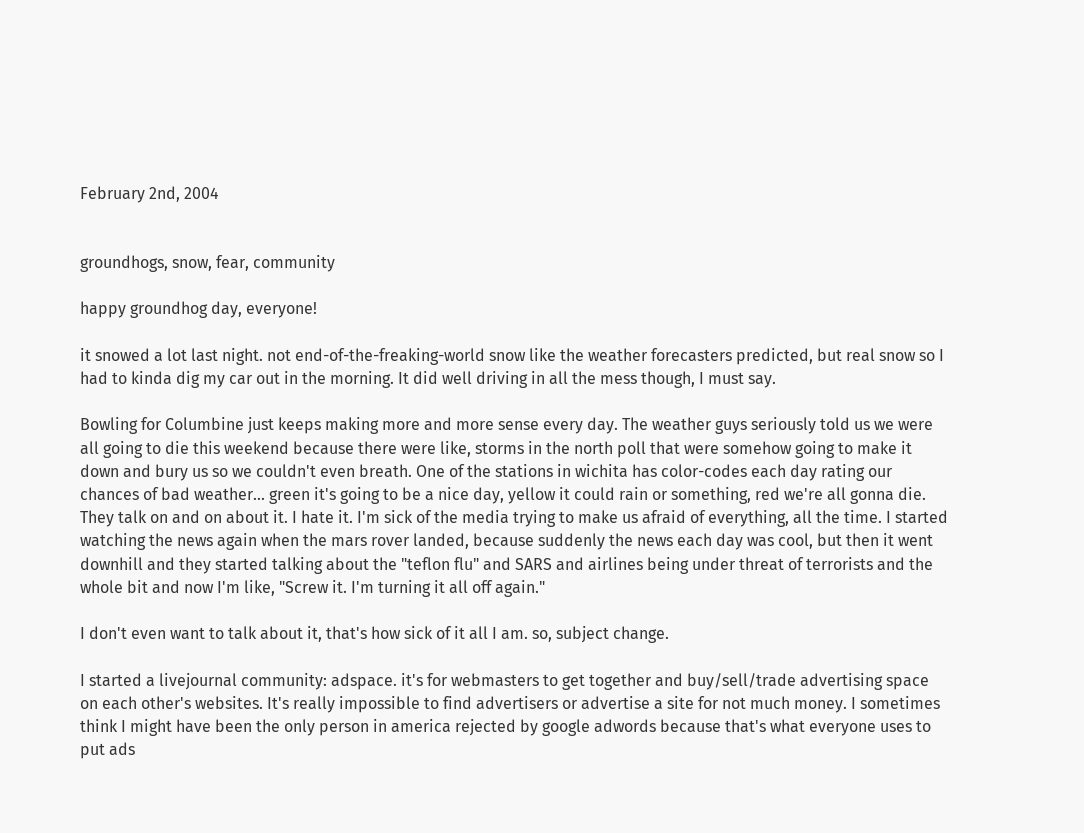February 2nd, 2004


groundhogs, snow, fear, community

happy groundhog day, everyone!

it snowed a lot last night. not end-of-the-freaking-world snow like the weather forecasters predicted, but real snow so I had to kinda dig my car out in the morning. It did well driving in all the mess though, I must say.

Bowling for Columbine just keeps making more and more sense every day. The weather guys seriously told us we were all going to die this weekend because there were like, storms in the north poll that were somehow going to make it down and bury us so we couldn't even breath. One of the stations in wichita has color-codes each day rating our chances of bad weather... green it's going to be a nice day, yellow it could rain or something, red we're all gonna die. They talk on and on about it. I hate it. I'm sick of the media trying to make us afraid of everything, all the time. I started watching the news again when the mars rover landed, because suddenly the news each day was cool, but then it went downhill and they started talking about the "teflon flu" and SARS and airlines being under threat of terrorists and the whole bit and now I'm like, "Screw it. I'm turning it all off again."

I don't even want to talk about it, that's how sick of it all I am. so, subject change.

I started a livejournal community: adspace. it's for webmasters to get together and buy/sell/trade advertising space on each other's websites. It's really impossible to find advertisers or advertise a site for not much money. I sometimes think I might have been the only person in america rejected by google adwords because that's what everyone uses to put ads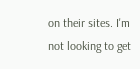on their sites. I'm not looking to get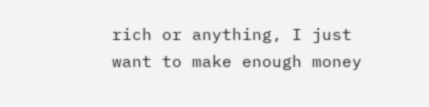rich or anything, I just want to make enough money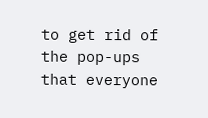to get rid of the pop-ups that everyone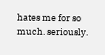hates me for so much. seriously.